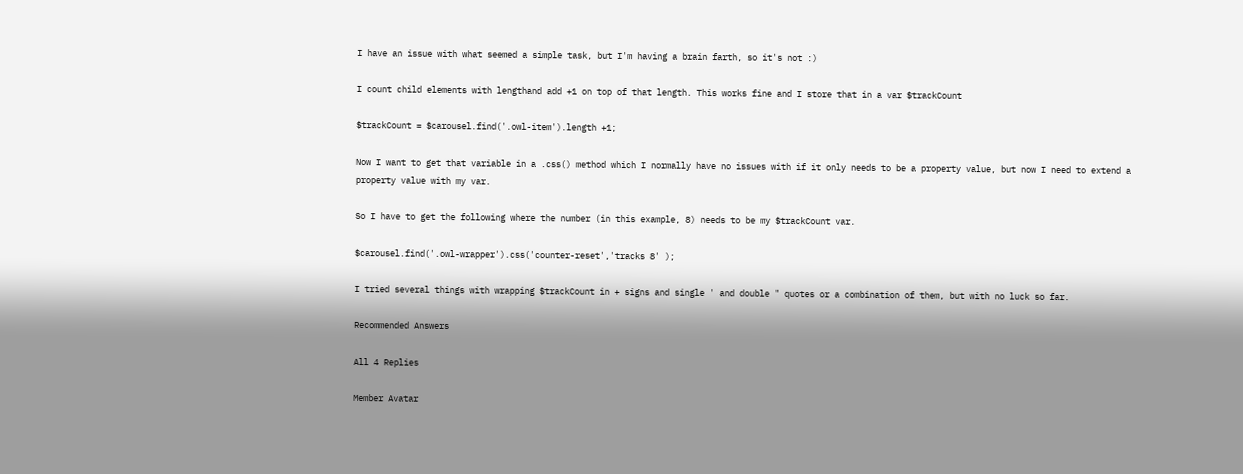I have an issue with what seemed a simple task, but I'm having a brain farth, so it's not :)

I count child elements with lengthand add +1 on top of that length. This works fine and I store that in a var $trackCount

$trackCount = $carousel.find('.owl-item').length +1;

Now I want to get that variable in a .css() method which I normally have no issues with if it only needs to be a property value, but now I need to extend a property value with my var.

So I have to get the following where the number (in this example, 8) needs to be my $trackCount var.

$carousel.find('.owl-wrapper').css('counter-reset','tracks 8' );

I tried several things with wrapping $trackCount in + signs and single ' and double " quotes or a combination of them, but with no luck so far.

Recommended Answers

All 4 Replies

Member Avatar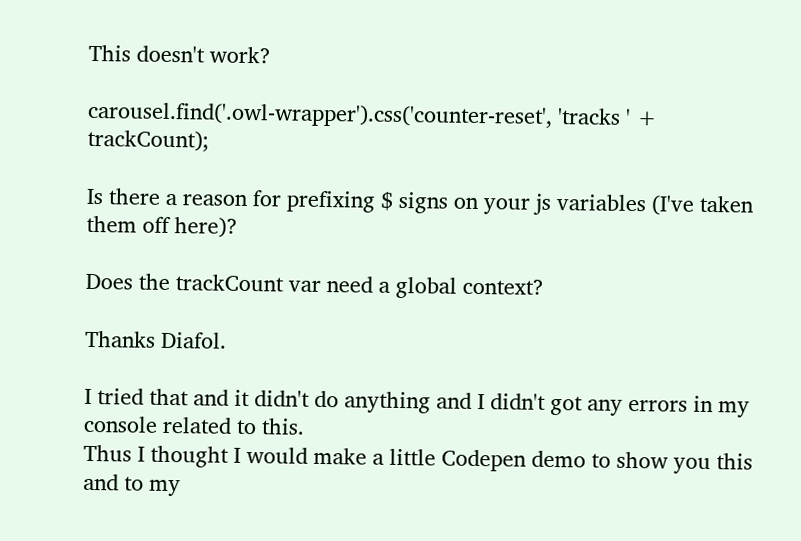This doesn't work?

carousel.find('.owl-wrapper').css('counter-reset', 'tracks ' +  trackCount);

Is there a reason for prefixing $ signs on your js variables (I've taken them off here)?

Does the trackCount var need a global context?

Thanks Diafol.

I tried that and it didn't do anything and I didn't got any errors in my console related to this.
Thus I thought I would make a little Codepen demo to show you this and to my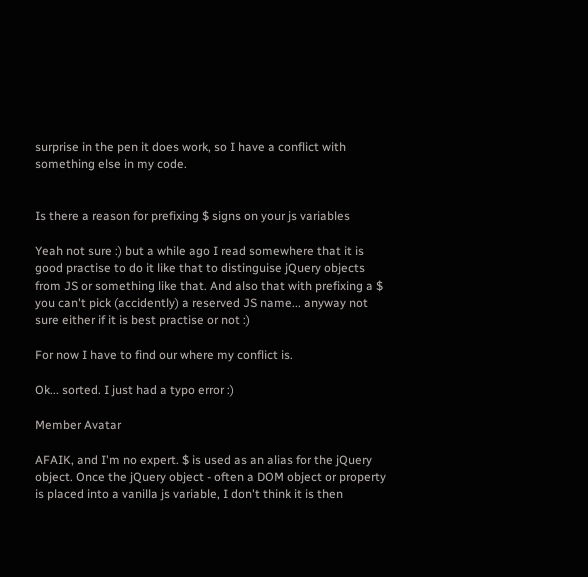surprise in the pen it does work, so I have a conflict with something else in my code.


Is there a reason for prefixing $ signs on your js variables

Yeah not sure :) but a while ago I read somewhere that it is good practise to do it like that to distinguise jQuery objects from JS or something like that. And also that with prefixing a $ you can't pick (accidently) a reserved JS name... anyway not sure either if it is best practise or not :)

For now I have to find our where my conflict is.

Ok... sorted. I just had a typo error :)

Member Avatar

AFAIK, and I'm no expert. $ is used as an alias for the jQuery object. Once the jQuery object - often a DOM object or property is placed into a vanilla js variable, I don't think it is then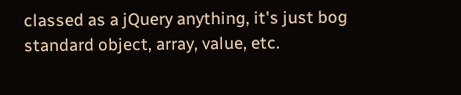classed as a jQuery anything, it's just bog standard object, array, value, etc.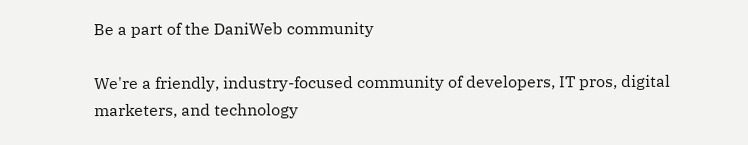Be a part of the DaniWeb community

We're a friendly, industry-focused community of developers, IT pros, digital marketers, and technology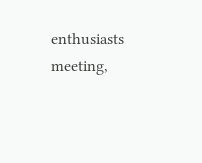enthusiasts meeting,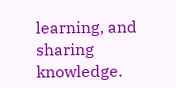learning, and sharing knowledge.